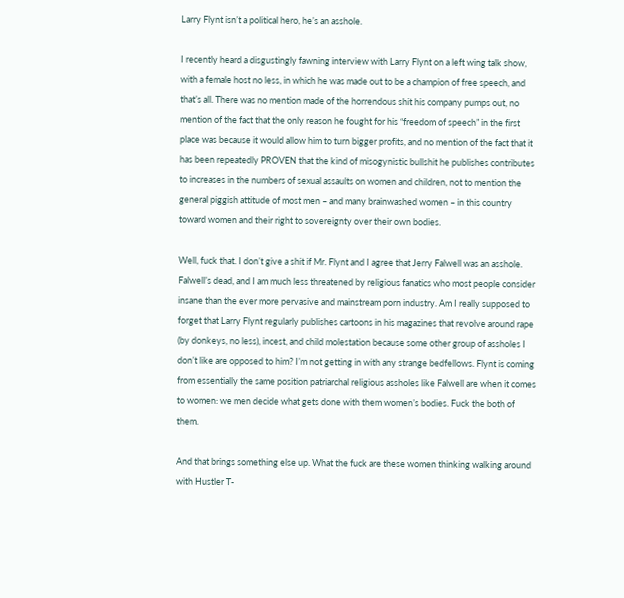Larry Flynt isn’t a political hero, he’s an asshole.

I recently heard a disgustingly fawning interview with Larry Flynt on a left wing talk show, with a female host no less, in which he was made out to be a champion of free speech, and that’s all. There was no mention made of the horrendous shit his company pumps out, no mention of the fact that the only reason he fought for his “freedom of speech” in the first place was because it would allow him to turn bigger profits, and no mention of the fact that it has been repeatedly PROVEN that the kind of misogynistic bullshit he publishes contributes to increases in the numbers of sexual assaults on women and children, not to mention the general piggish attitude of most men – and many brainwashed women – in this country toward women and their right to sovereignty over their own bodies.

Well, fuck that. I don’t give a shit if Mr. Flynt and I agree that Jerry Falwell was an asshole. Falwell’s dead, and I am much less threatened by religious fanatics who most people consider insane than the ever more pervasive and mainstream porn industry. Am I really supposed to forget that Larry Flynt regularly publishes cartoons in his magazines that revolve around rape (by donkeys, no less), incest, and child molestation because some other group of assholes I don’t like are opposed to him? I’m not getting in with any strange bedfellows. Flynt is coming from essentially the same position patriarchal religious assholes like Falwell are when it comes to women: we men decide what gets done with them women’s bodies. Fuck the both of them.

And that brings something else up. What the fuck are these women thinking walking around with Hustler T-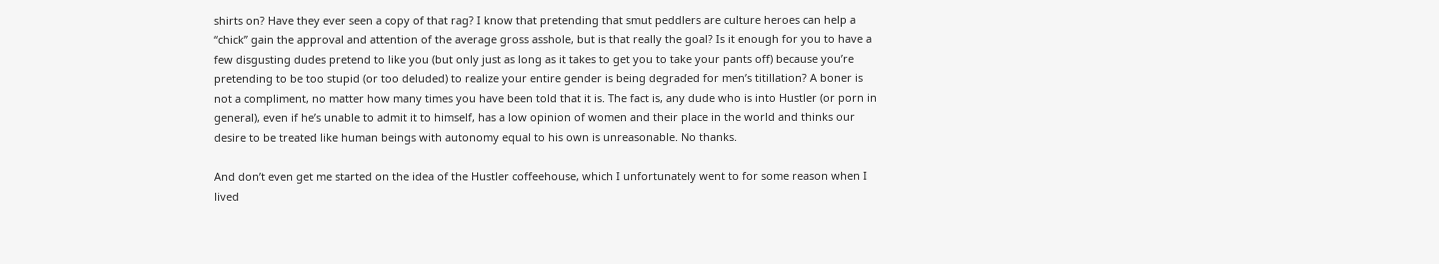shirts on? Have they ever seen a copy of that rag? I know that pretending that smut peddlers are culture heroes can help a “chick” gain the approval and attention of the average gross asshole, but is that really the goal? Is it enough for you to have a few disgusting dudes pretend to like you (but only just as long as it takes to get you to take your pants off) because you’re pretending to be too stupid (or too deluded) to realize your entire gender is being degraded for men’s titillation? A boner is not a compliment, no matter how many times you have been told that it is. The fact is, any dude who is into Hustler (or porn in general), even if he’s unable to admit it to himself, has a low opinion of women and their place in the world and thinks our desire to be treated like human beings with autonomy equal to his own is unreasonable. No thanks.

And don’t even get me started on the idea of the Hustler coffeehouse, which I unfortunately went to for some reason when I lived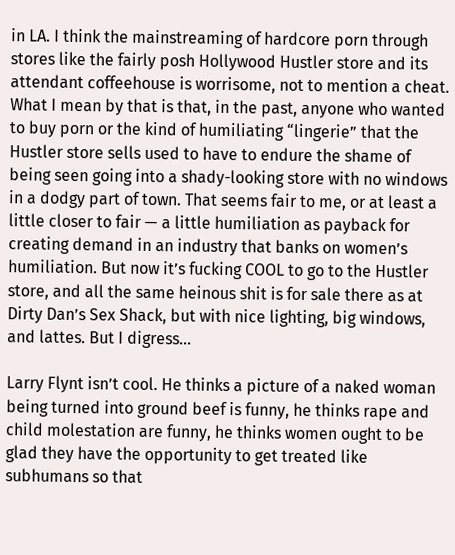in LA. I think the mainstreaming of hardcore porn through stores like the fairly posh Hollywood Hustler store and its attendant coffeehouse is worrisome, not to mention a cheat. What I mean by that is that, in the past, anyone who wanted to buy porn or the kind of humiliating “lingerie” that the Hustler store sells used to have to endure the shame of being seen going into a shady-looking store with no windows in a dodgy part of town. That seems fair to me, or at least a little closer to fair — a little humiliation as payback for creating demand in an industry that banks on women’s humiliation. But now it’s fucking COOL to go to the Hustler store, and all the same heinous shit is for sale there as at Dirty Dan’s Sex Shack, but with nice lighting, big windows, and lattes. But I digress…

Larry Flynt isn’t cool. He thinks a picture of a naked woman being turned into ground beef is funny, he thinks rape and child molestation are funny, he thinks women ought to be glad they have the opportunity to get treated like subhumans so that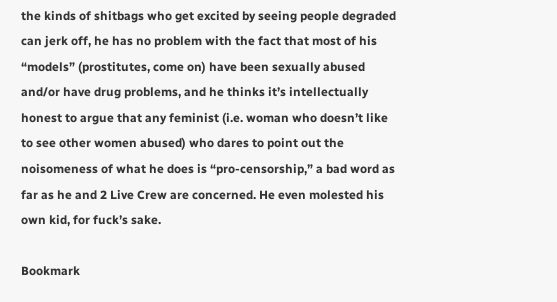the kinds of shitbags who get excited by seeing people degraded can jerk off, he has no problem with the fact that most of his “models” (prostitutes, come on) have been sexually abused and/or have drug problems, and he thinks it’s intellectually honest to argue that any feminist (i.e. woman who doesn’t like to see other women abused) who dares to point out the noisomeness of what he does is “pro-censorship,” a bad word as far as he and 2 Live Crew are concerned. He even molested his own kid, for fuck’s sake.

Bookmark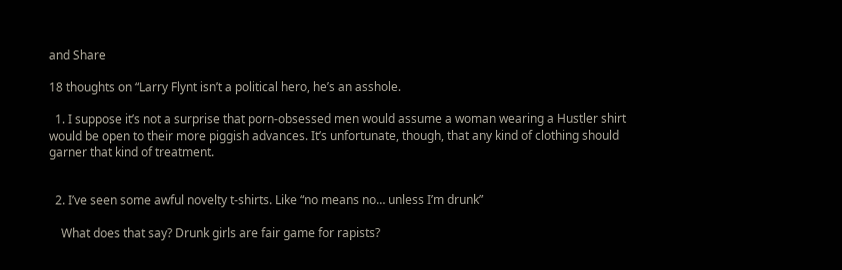and Share

18 thoughts on “Larry Flynt isn’t a political hero, he’s an asshole.

  1. I suppose it’s not a surprise that porn-obsessed men would assume a woman wearing a Hustler shirt would be open to their more piggish advances. It’s unfortunate, though, that any kind of clothing should garner that kind of treatment.


  2. I’ve seen some awful novelty t-shirts. Like “no means no… unless I’m drunk”

    What does that say? Drunk girls are fair game for rapists?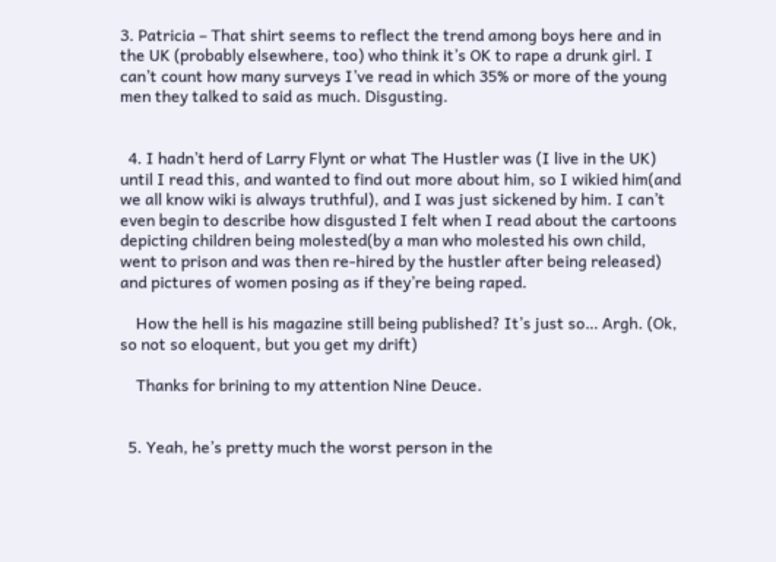3. Patricia – That shirt seems to reflect the trend among boys here and in the UK (probably elsewhere, too) who think it’s OK to rape a drunk girl. I can’t count how many surveys I’ve read in which 35% or more of the young men they talked to said as much. Disgusting.


  4. I hadn’t herd of Larry Flynt or what The Hustler was (I live in the UK) until I read this, and wanted to find out more about him, so I wikied him(and we all know wiki is always truthful), and I was just sickened by him. I can’t even begin to describe how disgusted I felt when I read about the cartoons depicting children being molested(by a man who molested his own child, went to prison and was then re-hired by the hustler after being released) and pictures of women posing as if they’re being raped.

    How the hell is his magazine still being published? It’s just so… Argh. (Ok, so not so eloquent, but you get my drift)

    Thanks for brining to my attention Nine Deuce.


  5. Yeah, he’s pretty much the worst person in the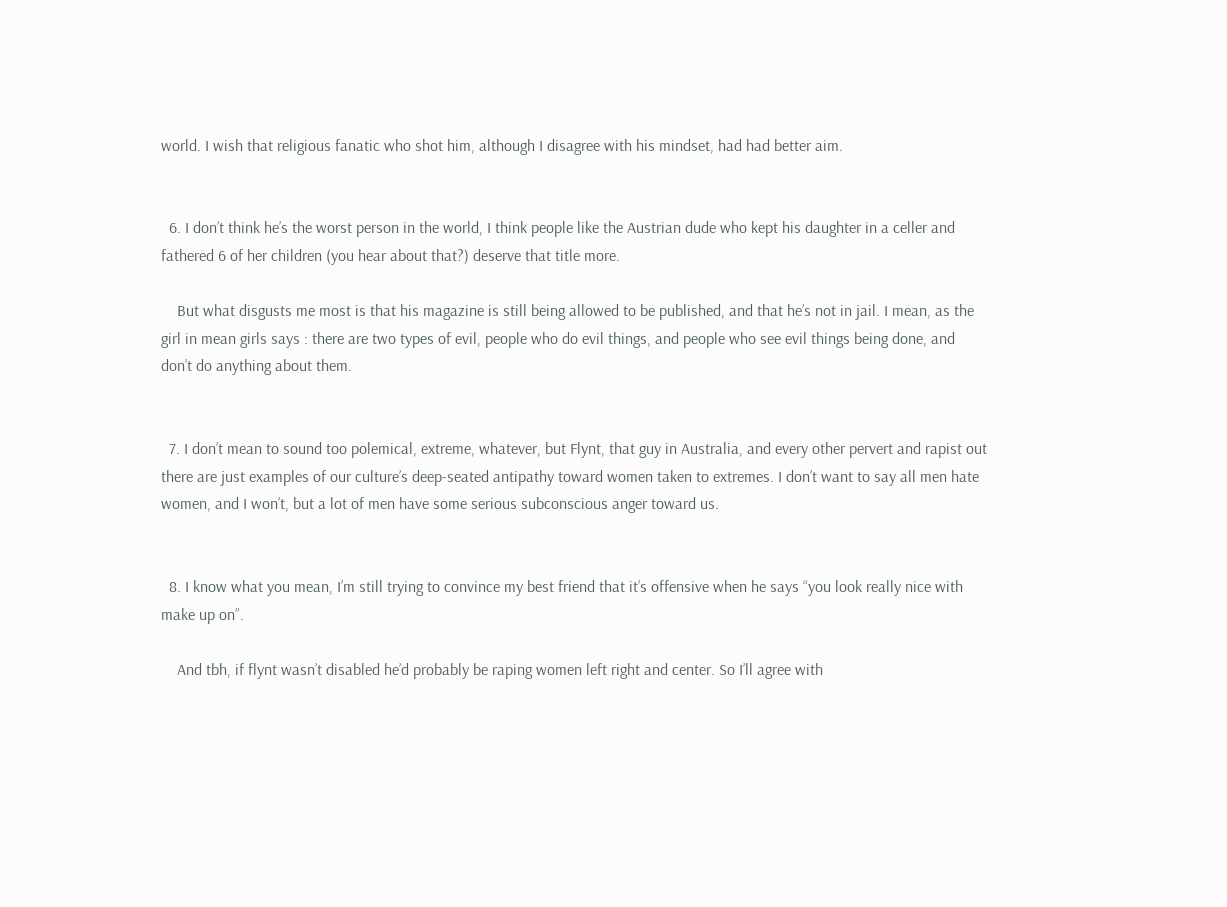world. I wish that religious fanatic who shot him, although I disagree with his mindset, had had better aim.


  6. I don’t think he’s the worst person in the world, I think people like the Austrian dude who kept his daughter in a celler and fathered 6 of her children (you hear about that?) deserve that title more.

    But what disgusts me most is that his magazine is still being allowed to be published, and that he’s not in jail. I mean, as the girl in mean girls says : there are two types of evil, people who do evil things, and people who see evil things being done, and don’t do anything about them.


  7. I don’t mean to sound too polemical, extreme, whatever, but Flynt, that guy in Australia, and every other pervert and rapist out there are just examples of our culture’s deep-seated antipathy toward women taken to extremes. I don’t want to say all men hate women, and I won’t, but a lot of men have some serious subconscious anger toward us.


  8. I know what you mean, I’m still trying to convince my best friend that it’s offensive when he says “you look really nice with make up on”.

    And tbh, if flynt wasn’t disabled he’d probably be raping women left right and center. So I’ll agree with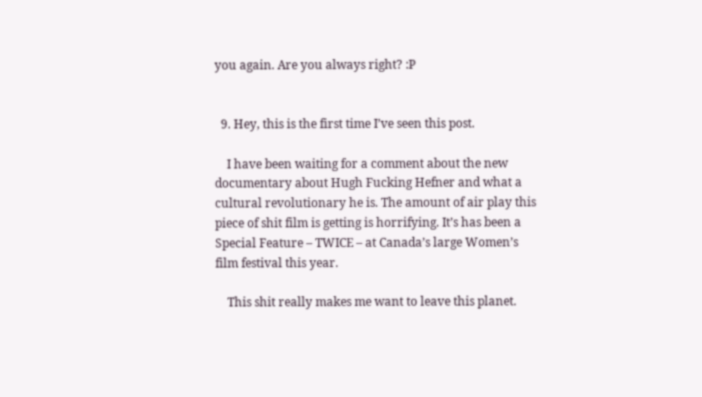you again. Are you always right? :P


  9. Hey, this is the first time I’ve seen this post.

    I have been waiting for a comment about the new documentary about Hugh Fucking Hefner and what a cultural revolutionary he is. The amount of air play this piece of shit film is getting is horrifying. It’s has been a Special Feature – TWICE – at Canada’s large Women’s film festival this year.

    This shit really makes me want to leave this planet.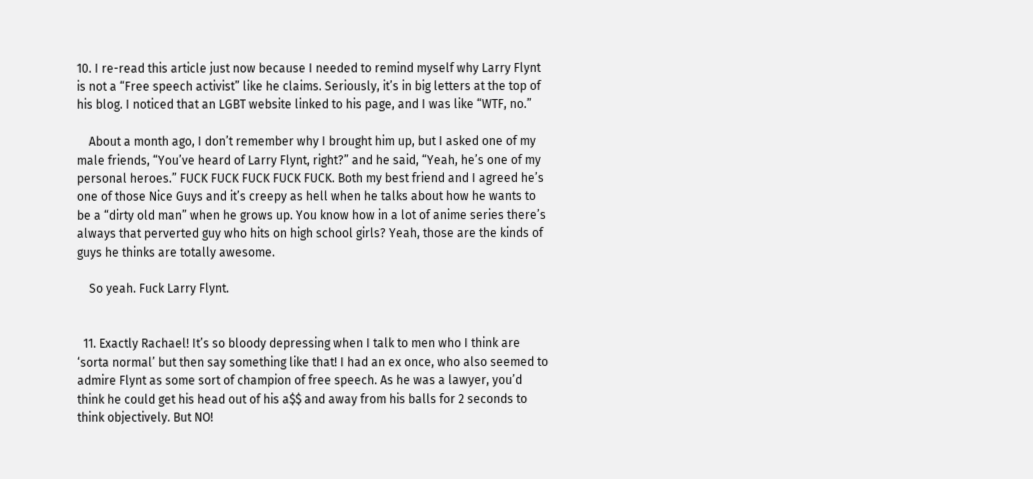10. I re-read this article just now because I needed to remind myself why Larry Flynt is not a “Free speech activist” like he claims. Seriously, it’s in big letters at the top of his blog. I noticed that an LGBT website linked to his page, and I was like “WTF, no.”

    About a month ago, I don’t remember why I brought him up, but I asked one of my male friends, “You’ve heard of Larry Flynt, right?” and he said, “Yeah, he’s one of my personal heroes.” FUCK FUCK FUCK FUCK FUCK. Both my best friend and I agreed he’s one of those Nice Guys and it’s creepy as hell when he talks about how he wants to be a “dirty old man” when he grows up. You know how in a lot of anime series there’s always that perverted guy who hits on high school girls? Yeah, those are the kinds of guys he thinks are totally awesome.

    So yeah. Fuck Larry Flynt.


  11. Exactly Rachael! It’s so bloody depressing when I talk to men who I think are ‘sorta normal’ but then say something like that! I had an ex once, who also seemed to admire Flynt as some sort of champion of free speech. As he was a lawyer, you’d think he could get his head out of his a$$ and away from his balls for 2 seconds to think objectively. But NO!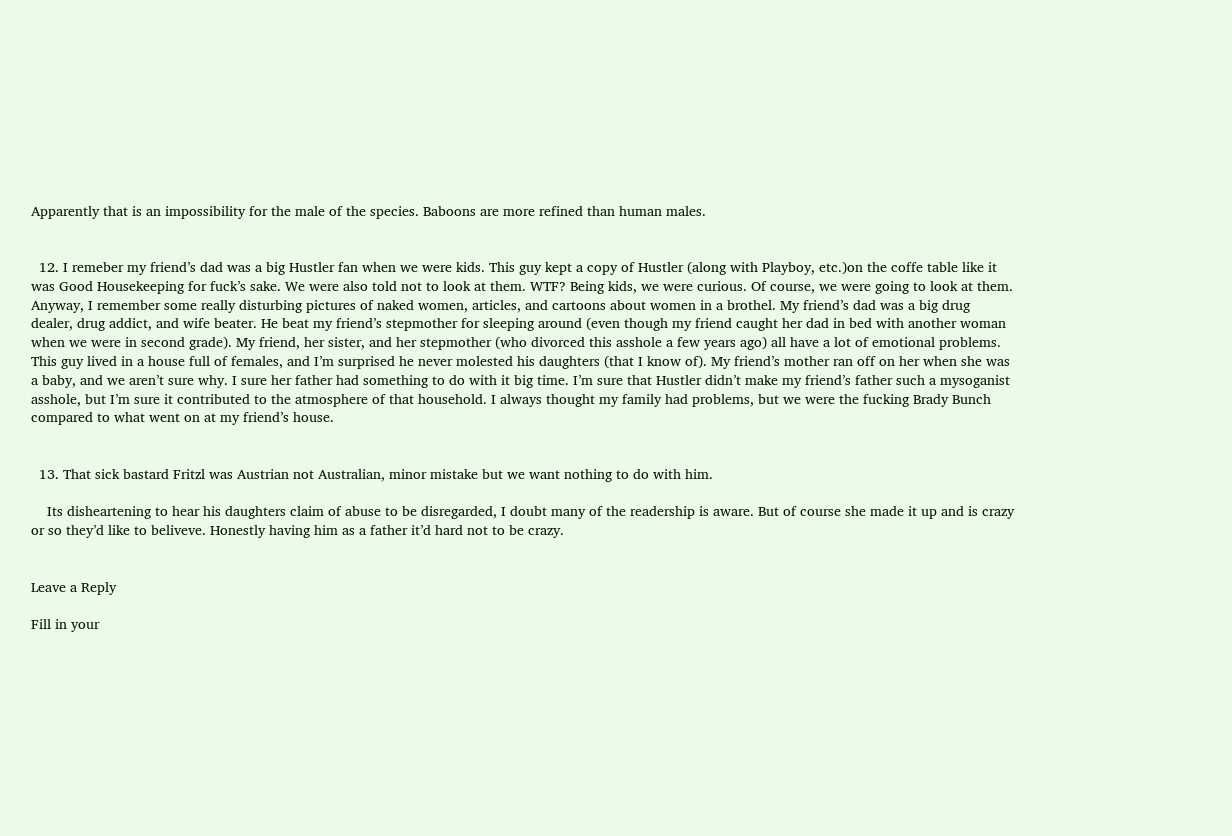Apparently that is an impossibility for the male of the species. Baboons are more refined than human males.


  12. I remeber my friend’s dad was a big Hustler fan when we were kids. This guy kept a copy of Hustler (along with Playboy, etc.)on the coffe table like it was Good Housekeeping for fuck’s sake. We were also told not to look at them. WTF? Being kids, we were curious. Of course, we were going to look at them. Anyway, I remember some really disturbing pictures of naked women, articles, and cartoons about women in a brothel. My friend’s dad was a big drug dealer, drug addict, and wife beater. He beat my friend’s stepmother for sleeping around (even though my friend caught her dad in bed with another woman when we were in second grade). My friend, her sister, and her stepmother (who divorced this asshole a few years ago) all have a lot of emotional problems. This guy lived in a house full of females, and I’m surprised he never molested his daughters (that I know of). My friend’s mother ran off on her when she was a baby, and we aren’t sure why. I sure her father had something to do with it big time. I’m sure that Hustler didn’t make my friend’s father such a mysoganist asshole, but I’m sure it contributed to the atmosphere of that household. I always thought my family had problems, but we were the fucking Brady Bunch compared to what went on at my friend’s house.


  13. That sick bastard Fritzl was Austrian not Australian, minor mistake but we want nothing to do with him.

    Its disheartening to hear his daughters claim of abuse to be disregarded, I doubt many of the readership is aware. But of course she made it up and is crazy or so they’d like to beliveve. Honestly having him as a father it’d hard not to be crazy.


Leave a Reply

Fill in your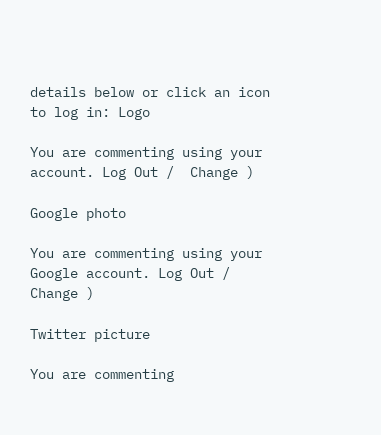details below or click an icon to log in: Logo

You are commenting using your account. Log Out /  Change )

Google photo

You are commenting using your Google account. Log Out /  Change )

Twitter picture

You are commenting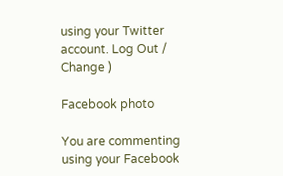using your Twitter account. Log Out /  Change )

Facebook photo

You are commenting using your Facebook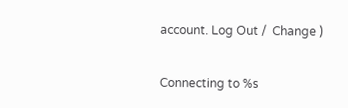account. Log Out /  Change )

Connecting to %s